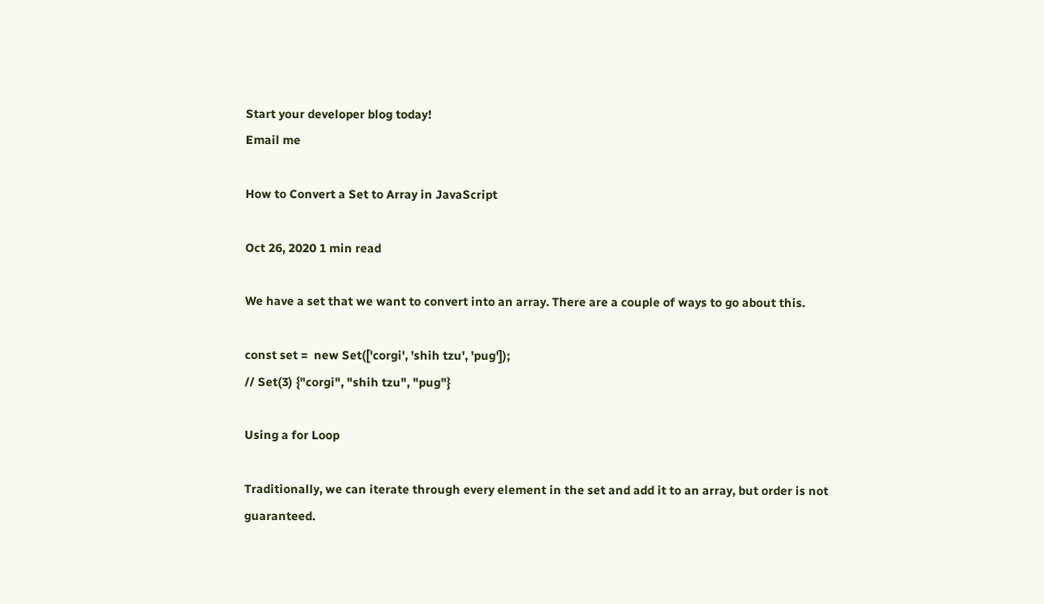Start your developer blog today!
Email me

How to Convert a Set to Array in JavaScript

Oct 26, 2020 1 min read

We have a set that we want to convert into an array. There are a couple of ways to go about this.

const set =  new Set(['corgi', 'shih tzu', 'pug']);
// Set(3) {"corgi", "shih tzu", "pug"}

Using a for Loop

Traditionally, we can iterate through every element in the set and add it to an array, but order is not guaranteed.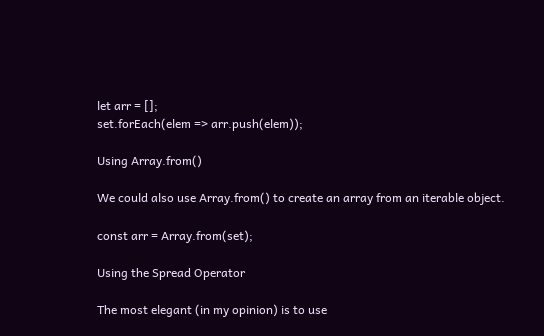let arr = [];
set.forEach(elem => arr.push(elem));

Using Array.from()

We could also use Array.from() to create an array from an iterable object.

const arr = Array.from(set);

Using the Spread Operator

The most elegant (in my opinion) is to use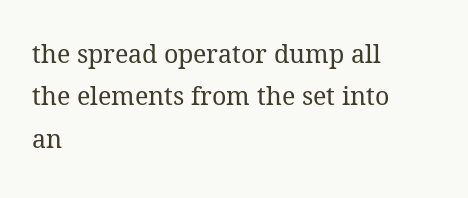the spread operator dump all the elements from the set into an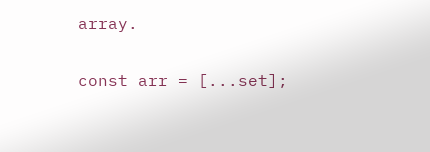array.

const arr = [...set];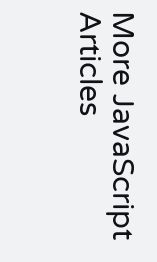More JavaScript Articles